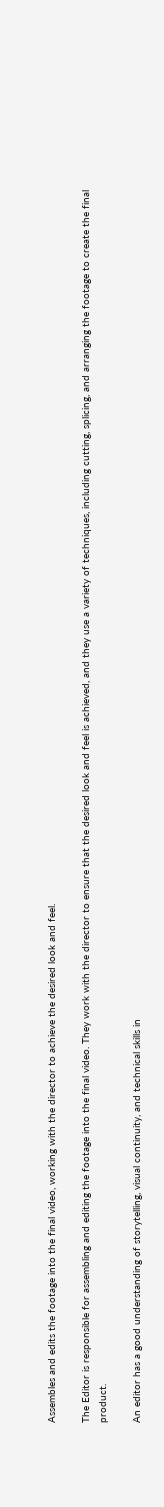Assembles and edits the footage into the final video, working with the director to achieve the desired look and feel.

The Editor is responsible for assembling and editing the footage into the final video. They work with the director to ensure that the desired look and feel is achieved, and they use a variety of techniques, including cutting, splicing, and arranging the footage to create the final product.

An editor has a good understanding of storytelling, visual continuity, and technical skills in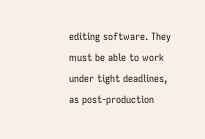editing software. They must be able to work under tight deadlines, as post-production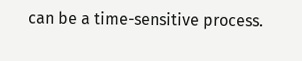can be a time-sensitive process.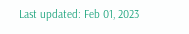Last updated: Feb 01, 2023